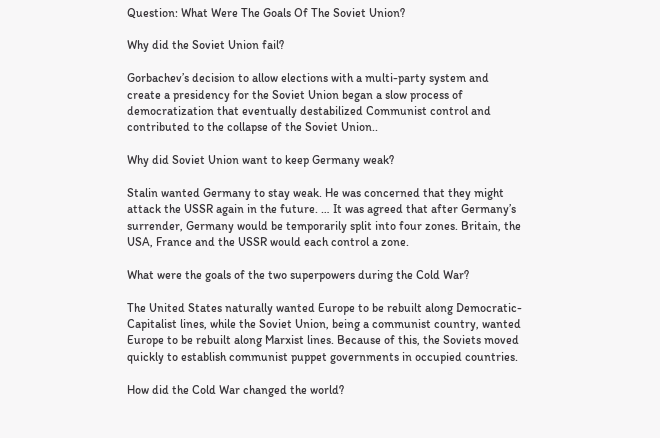Question: What Were The Goals Of The Soviet Union?

Why did the Soviet Union fail?

Gorbachev’s decision to allow elections with a multi-party system and create a presidency for the Soviet Union began a slow process of democratization that eventually destabilized Communist control and contributed to the collapse of the Soviet Union..

Why did Soviet Union want to keep Germany weak?

Stalin wanted Germany to stay weak. He was concerned that they might attack the USSR again in the future. … It was agreed that after Germany’s surrender, Germany would be temporarily split into four zones. Britain, the USA, France and the USSR would each control a zone.

What were the goals of the two superpowers during the Cold War?

The United States naturally wanted Europe to be rebuilt along Democratic-Capitalist lines, while the Soviet Union, being a communist country, wanted Europe to be rebuilt along Marxist lines. Because of this, the Soviets moved quickly to establish communist puppet governments in occupied countries.

How did the Cold War changed the world?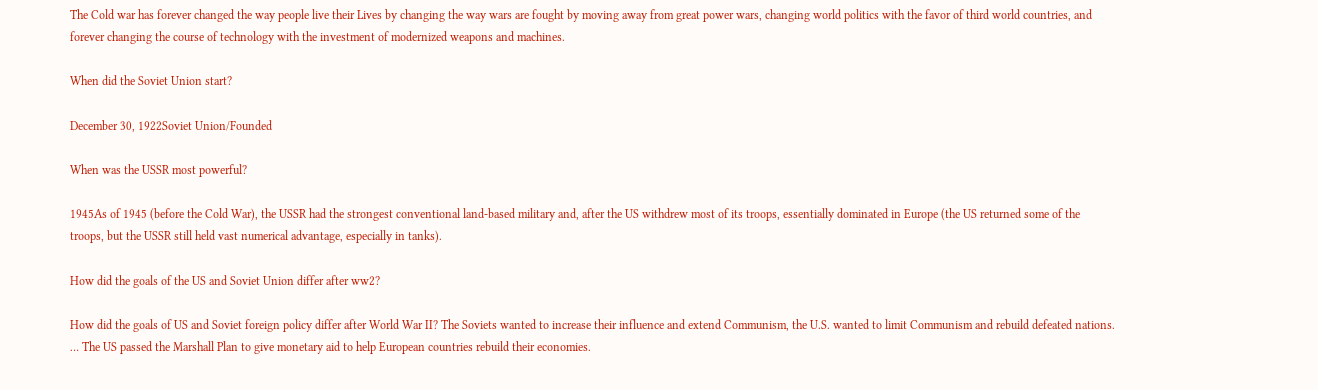The Cold war has forever changed the way people live their Lives by changing the way wars are fought by moving away from great power wars, changing world politics with the favor of third world countries, and forever changing the course of technology with the investment of modernized weapons and machines.

When did the Soviet Union start?

December 30, 1922Soviet Union/Founded

When was the USSR most powerful?

1945As of 1945 (before the Cold War), the USSR had the strongest conventional land-based military and, after the US withdrew most of its troops, essentially dominated in Europe (the US returned some of the troops, but the USSR still held vast numerical advantage, especially in tanks).

How did the goals of the US and Soviet Union differ after ww2?

How did the goals of US and Soviet foreign policy differ after World War II? The Soviets wanted to increase their influence and extend Communism, the U.S. wanted to limit Communism and rebuild defeated nations. … The US passed the Marshall Plan to give monetary aid to help European countries rebuild their economies.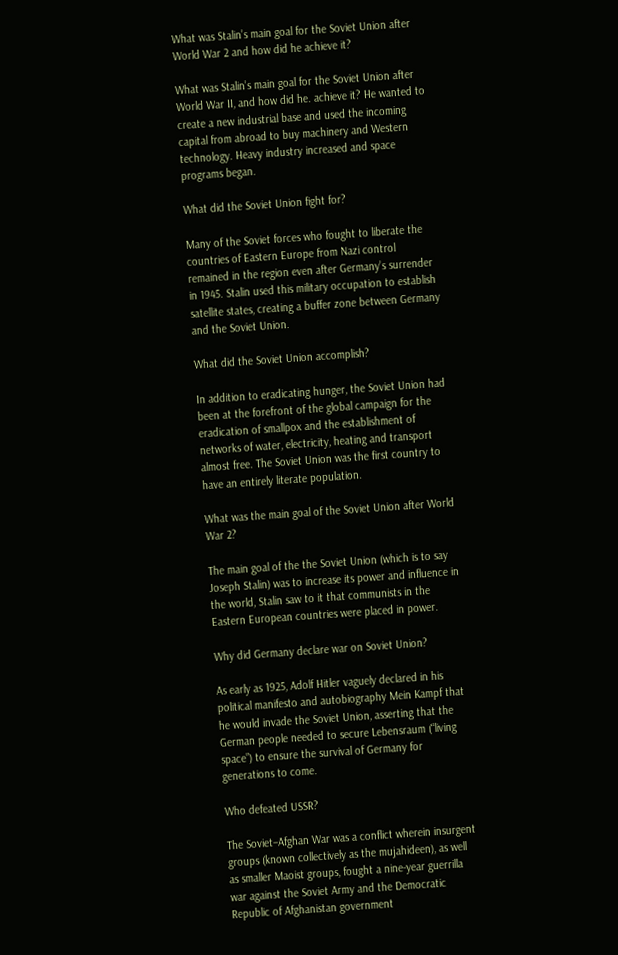What was Stalin’s main goal for the Soviet Union after World War 2 and how did he achieve it?

What was Stalin’s main goal for the Soviet Union after World War II, and how did he. achieve it? He wanted to create a new industrial base and used the incoming capital from abroad to buy machinery and Western technology. Heavy industry increased and space programs began.

What did the Soviet Union fight for?

Many of the Soviet forces who fought to liberate the countries of Eastern Europe from Nazi control remained in the region even after Germany’s surrender in 1945. Stalin used this military occupation to establish satellite states, creating a buffer zone between Germany and the Soviet Union.

What did the Soviet Union accomplish?

In addition to eradicating hunger, the Soviet Union had been at the forefront of the global campaign for the eradication of smallpox and the establishment of networks of water, electricity, heating and transport almost free. The Soviet Union was the first country to have an entirely literate population.

What was the main goal of the Soviet Union after World War 2?

The main goal of the the Soviet Union (which is to say Joseph Stalin) was to increase its power and influence in the world, Stalin saw to it that communists in the Eastern European countries were placed in power.

Why did Germany declare war on Soviet Union?

As early as 1925, Adolf Hitler vaguely declared in his political manifesto and autobiography Mein Kampf that he would invade the Soviet Union, asserting that the German people needed to secure Lebensraum (“living space”) to ensure the survival of Germany for generations to come.

Who defeated USSR?

The Soviet–Afghan War was a conflict wherein insurgent groups (known collectively as the mujahideen), as well as smaller Maoist groups, fought a nine-year guerrilla war against the Soviet Army and the Democratic Republic of Afghanistan government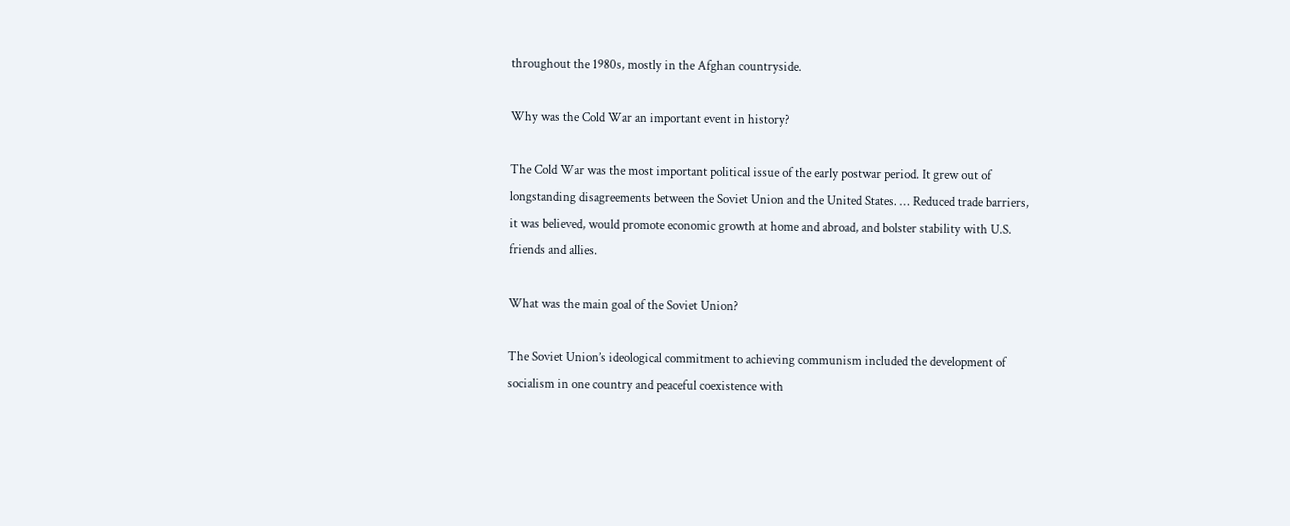throughout the 1980s, mostly in the Afghan countryside.

Why was the Cold War an important event in history?

The Cold War was the most important political issue of the early postwar period. It grew out of longstanding disagreements between the Soviet Union and the United States. … Reduced trade barriers, it was believed, would promote economic growth at home and abroad, and bolster stability with U.S. friends and allies.

What was the main goal of the Soviet Union?

The Soviet Union’s ideological commitment to achieving communism included the development of socialism in one country and peaceful coexistence with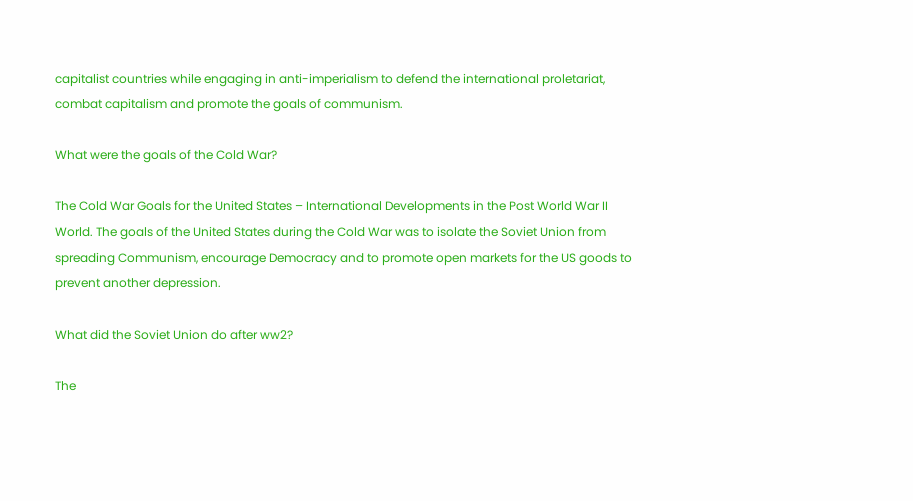capitalist countries while engaging in anti-imperialism to defend the international proletariat, combat capitalism and promote the goals of communism.

What were the goals of the Cold War?

The Cold War Goals for the United States – International Developments in the Post World War II World. The goals of the United States during the Cold War was to isolate the Soviet Union from spreading Communism, encourage Democracy and to promote open markets for the US goods to prevent another depression.

What did the Soviet Union do after ww2?

The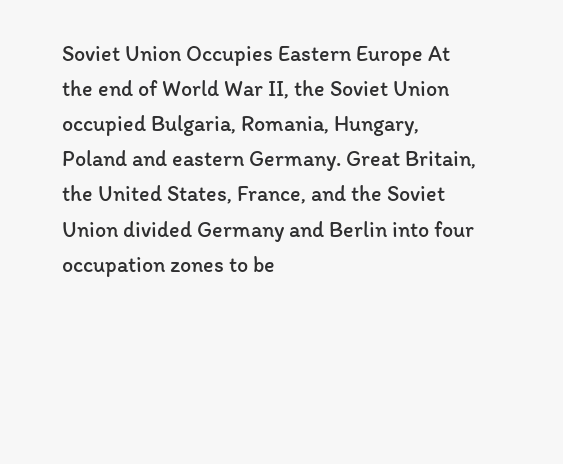Soviet Union Occupies Eastern Europe At the end of World War II, the Soviet Union occupied Bulgaria, Romania, Hungary, Poland and eastern Germany. Great Britain, the United States, France, and the Soviet Union divided Germany and Berlin into four occupation zones to be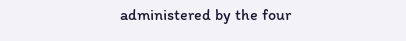administered by the four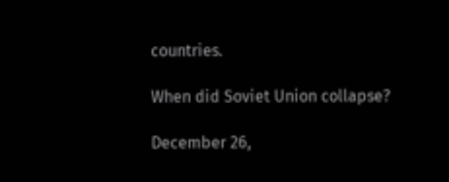countries.

When did Soviet Union collapse?

December 26,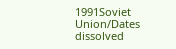1991Soviet Union/Dates dissolved